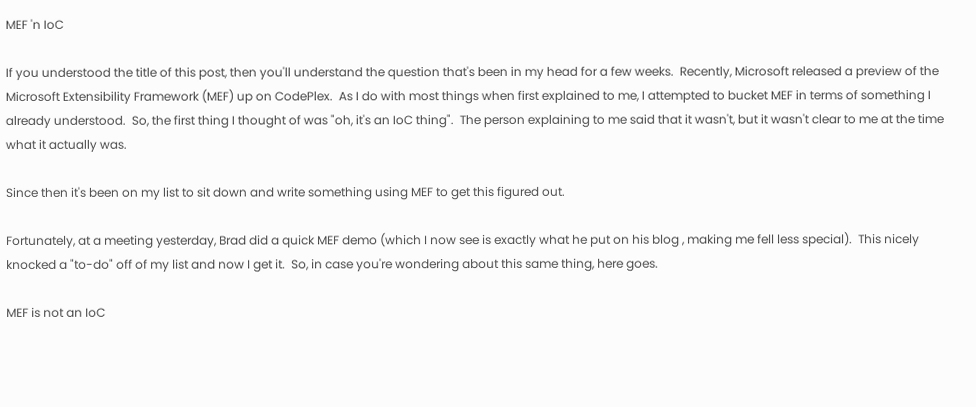MEF 'n IoC

If you understood the title of this post, then you'll understand the question that's been in my head for a few weeks.  Recently, Microsoft released a preview of the Microsoft Extensibility Framework (MEF) up on CodePlex.  As I do with most things when first explained to me, I attempted to bucket MEF in terms of something I already understood.  So, the first thing I thought of was "oh, it's an IoC thing".  The person explaining to me said that it wasn't, but it wasn't clear to me at the time what it actually was.

Since then it's been on my list to sit down and write something using MEF to get this figured out.

Fortunately, at a meeting yesterday, Brad did a quick MEF demo (which I now see is exactly what he put on his blog , making me fell less special).  This nicely knocked a "to-do" off of my list and now I get it.  So, in case you're wondering about this same thing, here goes.

MEF is not an IoC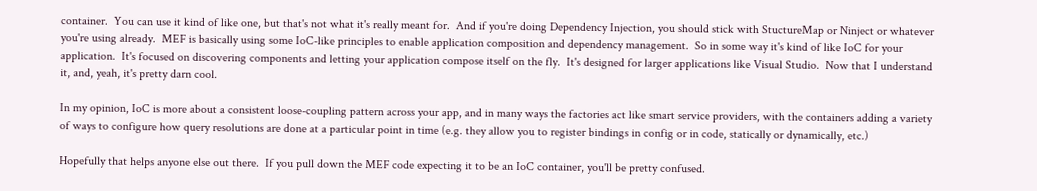container.  You can use it kind of like one, but that's not what it's really meant for.  And if you're doing Dependency Injection, you should stick with StuctureMap or Ninject or whatever you're using already.  MEF is basically using some IoC-like principles to enable application composition and dependency management.  So in some way it's kind of like IoC for your application.  It's focused on discovering components and letting your application compose itself on the fly.  It's designed for larger applications like Visual Studio.  Now that I understand it, and, yeah, it's pretty darn cool.

In my opinion, IoC is more about a consistent loose-coupling pattern across your app, and in many ways the factories act like smart service providers, with the containers adding a variety of ways to configure how query resolutions are done at a particular point in time (e.g. they allow you to register bindings in config or in code, statically or dynamically, etc.)

Hopefully that helps anyone else out there.  If you pull down the MEF code expecting it to be an IoC container, you'll be pretty confused.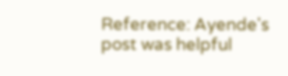Reference: Ayende's post was helpful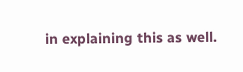in explaining this as well.